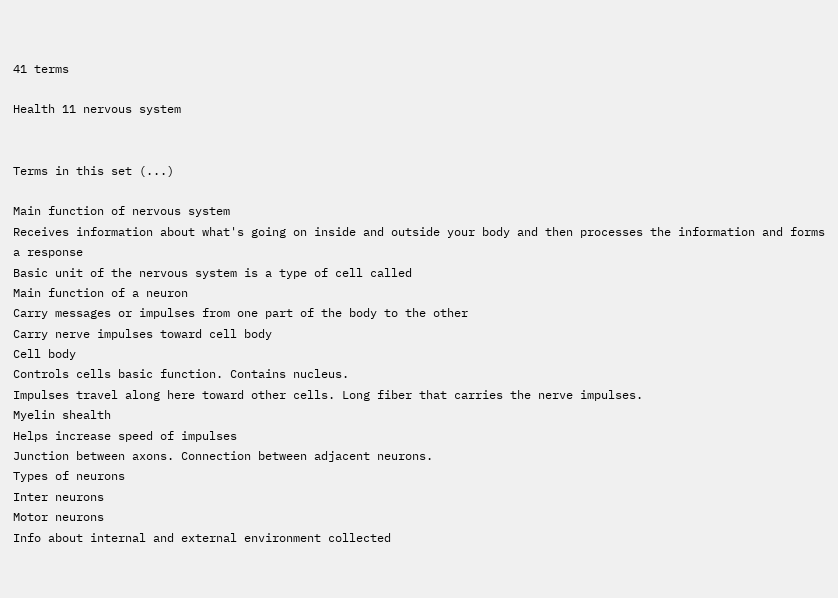41 terms

Health 11 nervous system


Terms in this set (...)

Main function of nervous system
Receives information about what's going on inside and outside your body and then processes the information and forms a response
Basic unit of the nervous system is a type of cell called
Main function of a neuron
Carry messages or impulses from one part of the body to the other
Carry nerve impulses toward cell body
Cell body
Controls cells basic function. Contains nucleus.
Impulses travel along here toward other cells. Long fiber that carries the nerve impulses.
Myelin shealth
Helps increase speed of impulses
Junction between axons. Connection between adjacent neurons.
Types of neurons
Inter neurons
Motor neurons
Info about internal and external environment collected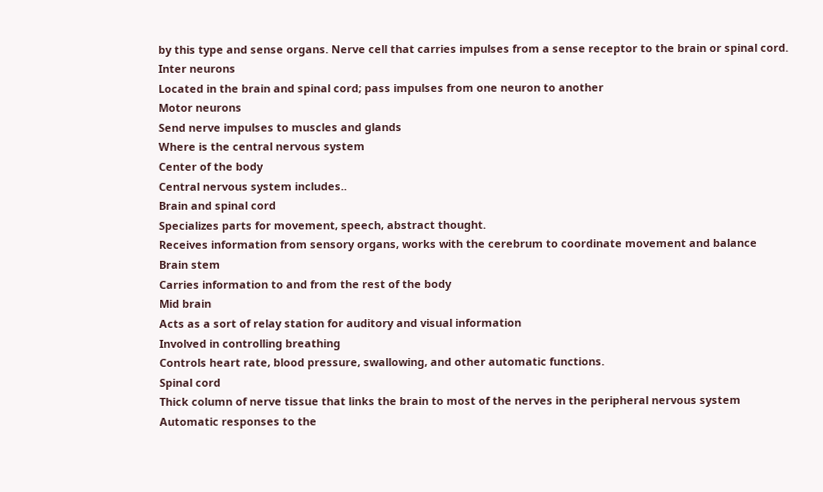by this type and sense organs. Nerve cell that carries impulses from a sense receptor to the brain or spinal cord.
Inter neurons
Located in the brain and spinal cord; pass impulses from one neuron to another
Motor neurons
Send nerve impulses to muscles and glands
Where is the central nervous system
Center of the body
Central nervous system includes..
Brain and spinal cord
Specializes parts for movement, speech, abstract thought.
Receives information from sensory organs, works with the cerebrum to coordinate movement and balance
Brain stem
Carries information to and from the rest of the body
Mid brain
Acts as a sort of relay station for auditory and visual information
Involved in controlling breathing
Controls heart rate, blood pressure, swallowing, and other automatic functions.
Spinal cord
Thick column of nerve tissue that links the brain to most of the nerves in the peripheral nervous system
Automatic responses to the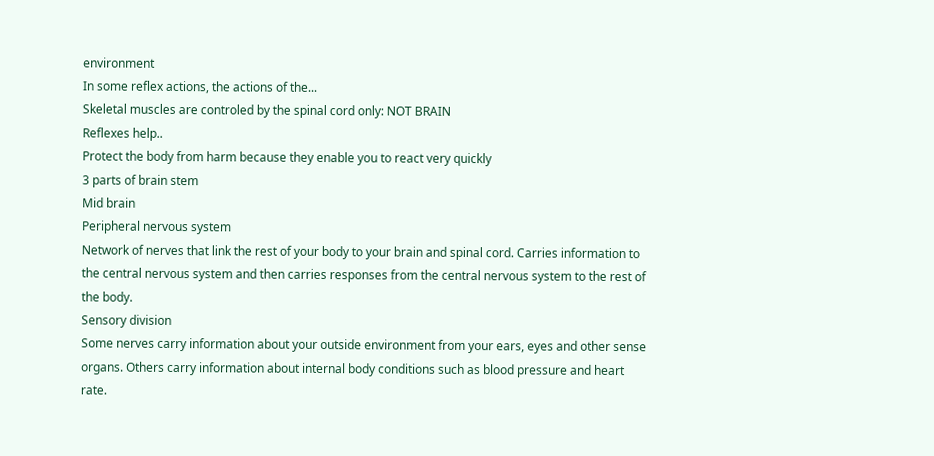environment
In some reflex actions, the actions of the...
Skeletal muscles are controled by the spinal cord only: NOT BRAIN
Reflexes help..
Protect the body from harm because they enable you to react very quickly
3 parts of brain stem
Mid brain
Peripheral nervous system
Network of nerves that link the rest of your body to your brain and spinal cord. Carries information to the central nervous system and then carries responses from the central nervous system to the rest of the body.
Sensory division
Some nerves carry information about your outside environment from your ears, eyes and other sense organs. Others carry information about internal body conditions such as blood pressure and heart rate.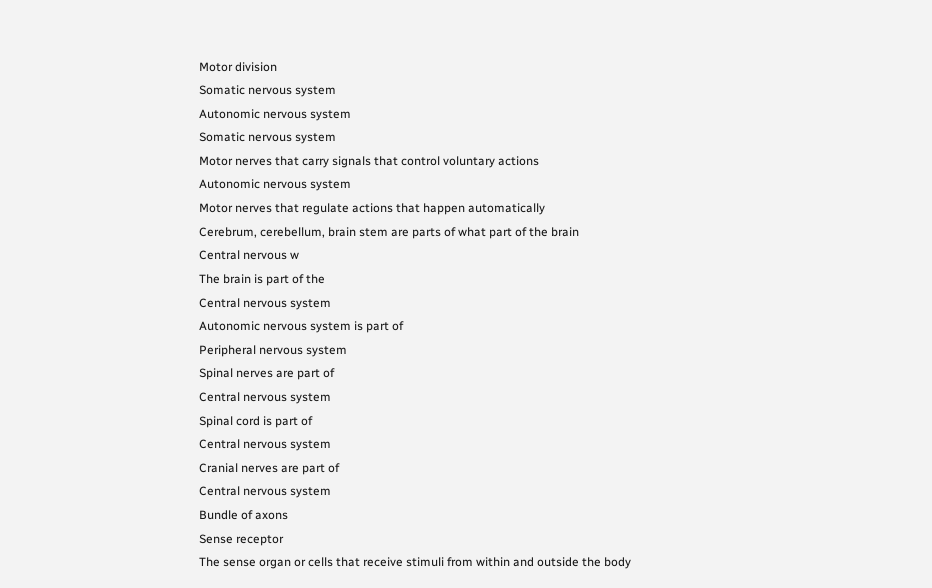Motor division
Somatic nervous system
Autonomic nervous system
Somatic nervous system
Motor nerves that carry signals that control voluntary actions
Autonomic nervous system
Motor nerves that regulate actions that happen automatically
Cerebrum, cerebellum, brain stem are parts of what part of the brain
Central nervous w
The brain is part of the
Central nervous system
Autonomic nervous system is part of
Peripheral nervous system
Spinal nerves are part of
Central nervous system
Spinal cord is part of
Central nervous system
Cranial nerves are part of
Central nervous system
Bundle of axons
Sense receptor
The sense organ or cells that receive stimuli from within and outside the body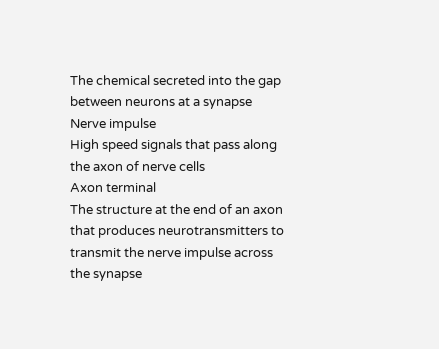The chemical secreted into the gap between neurons at a synapse
Nerve impulse
High speed signals that pass along the axon of nerve cells
Axon terminal
The structure at the end of an axon that produces neurotransmitters to transmit the nerve impulse across the synapse